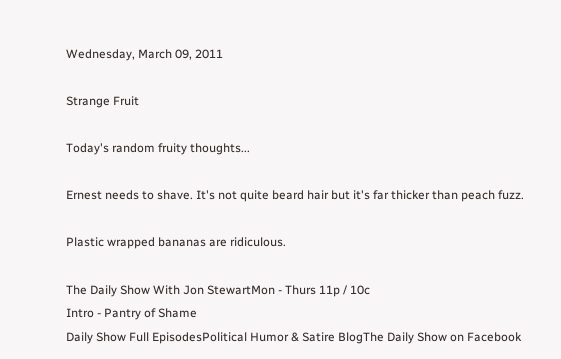Wednesday, March 09, 2011

Strange Fruit

Today's random fruity thoughts...

Ernest needs to shave. It's not quite beard hair but it's far thicker than peach fuzz.

Plastic wrapped bananas are ridiculous.

The Daily Show With Jon StewartMon - Thurs 11p / 10c
Intro - Pantry of Shame
Daily Show Full EpisodesPolitical Humor & Satire BlogThe Daily Show on Facebook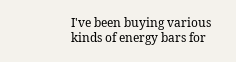I've been buying various kinds of energy bars for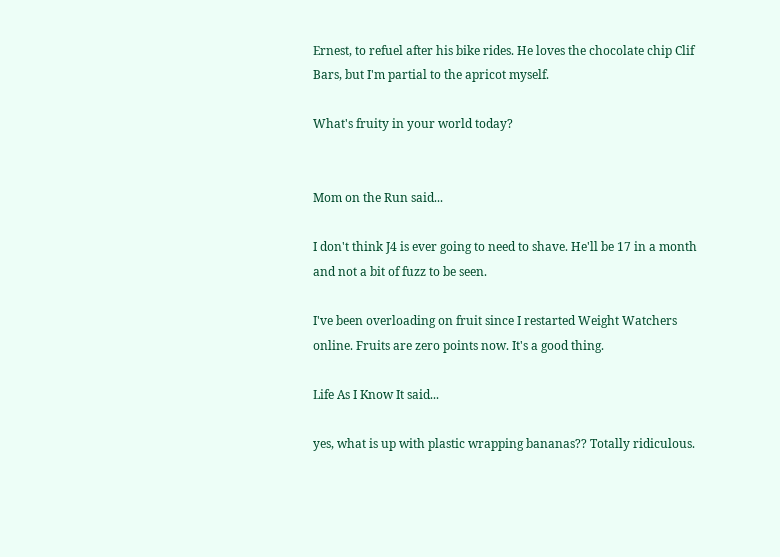Ernest, to refuel after his bike rides. He loves the chocolate chip Clif Bars, but I'm partial to the apricot myself.

What's fruity in your world today?


Mom on the Run said...

I don't think J4 is ever going to need to shave. He'll be 17 in a month and not a bit of fuzz to be seen.

I've been overloading on fruit since I restarted Weight Watchers online. Fruits are zero points now. It's a good thing.

Life As I Know It said...

yes, what is up with plastic wrapping bananas?? Totally ridiculous.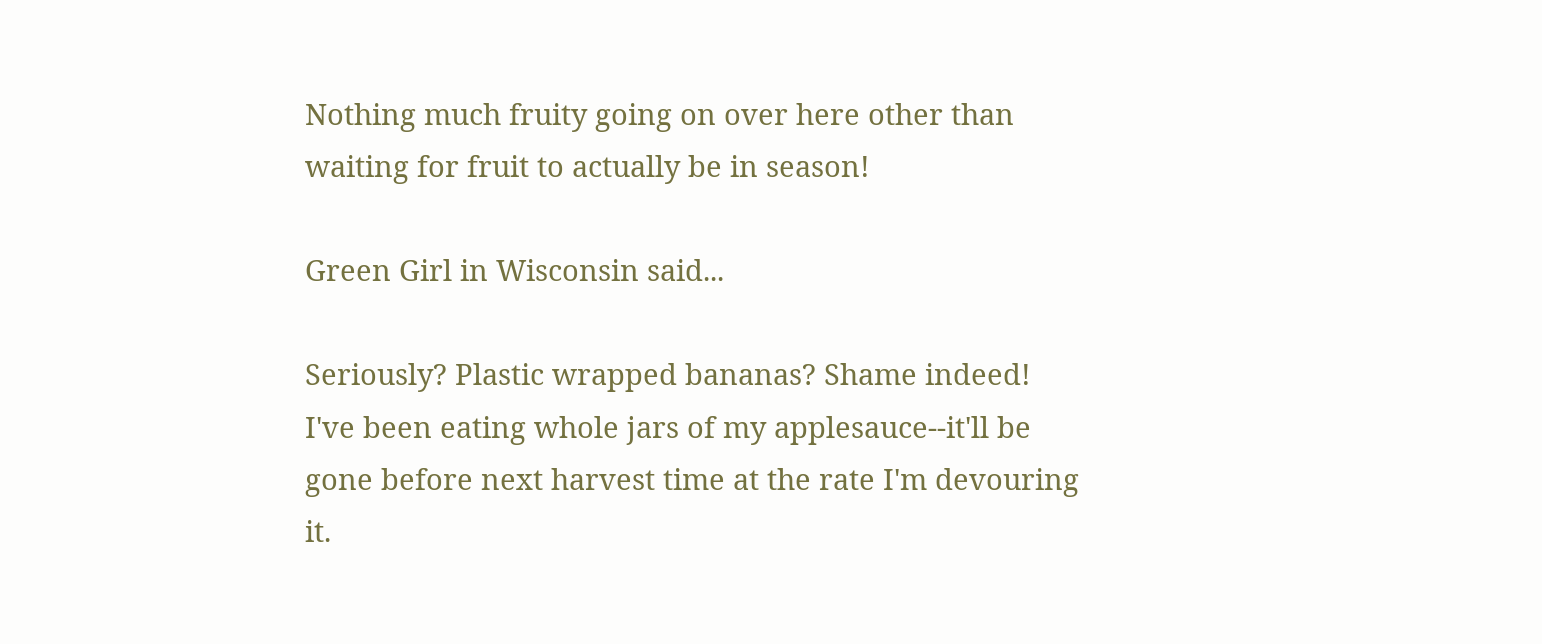Nothing much fruity going on over here other than waiting for fruit to actually be in season!

Green Girl in Wisconsin said...

Seriously? Plastic wrapped bananas? Shame indeed!
I've been eating whole jars of my applesauce--it'll be gone before next harvest time at the rate I'm devouring it.